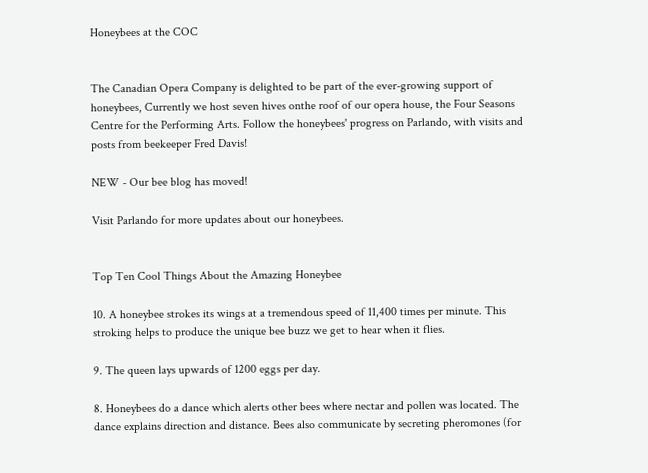Honeybees at the COC


The Canadian Opera Company is delighted to be part of the ever-growing support of honeybees, Currently we host seven hives onthe roof of our opera house, the Four Seasons Centre for the Performing Arts. Follow the honeybees' progress on Parlando, with visits and posts from beekeeper Fred Davis!

NEW - Our bee blog has moved!

Visit Parlando for more updates about our honeybees.


Top Ten Cool Things About the Amazing Honeybee

10. A honeybee strokes its wings at a tremendous speed of 11,400 times per minute. This stroking helps to produce the unique bee buzz we get to hear when it flies.

9. The queen lays upwards of 1200 eggs per day.

8. Honeybees do a dance which alerts other bees where nectar and pollen was located. The dance explains direction and distance. Bees also communicate by secreting pheromones (for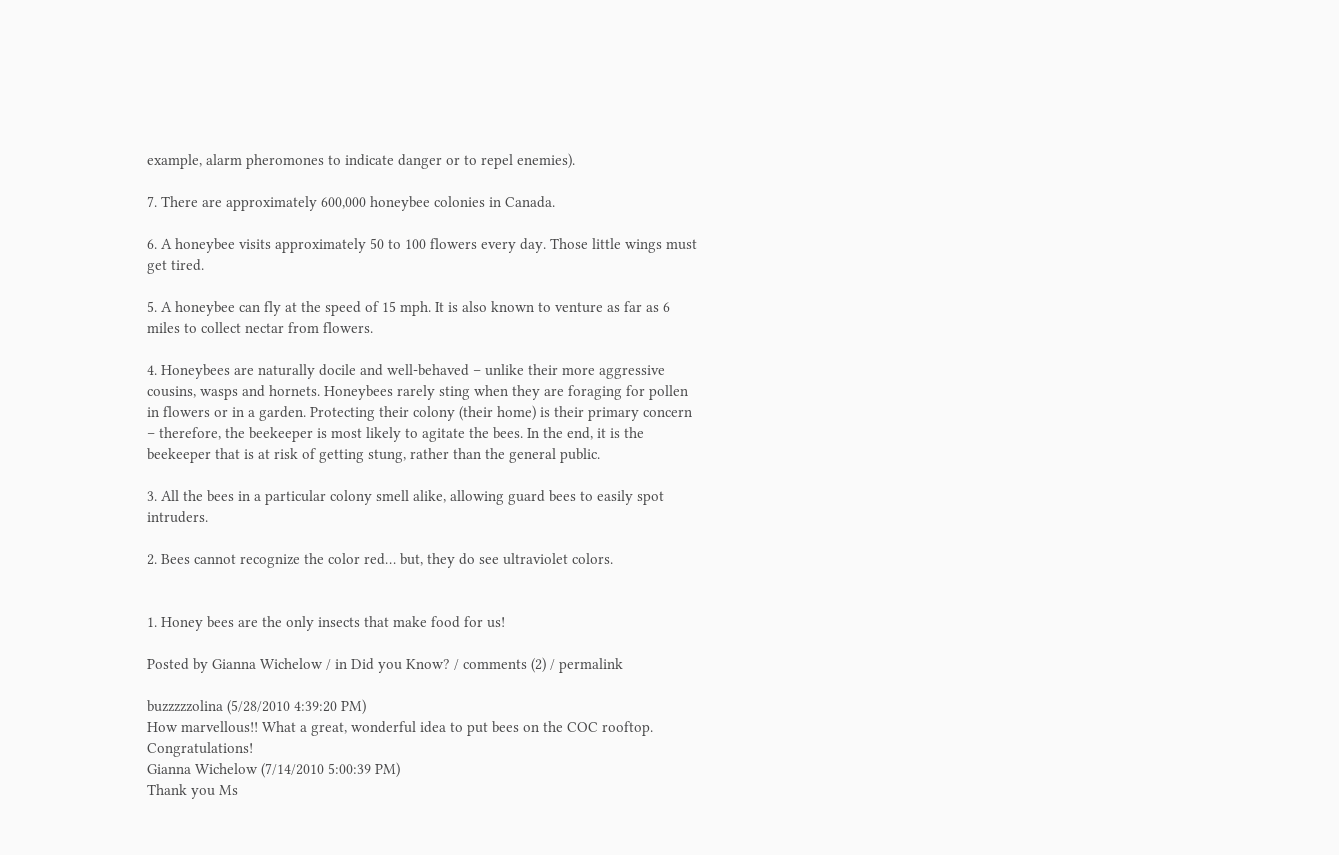example, alarm pheromones to indicate danger or to repel enemies).

7. There are approximately 600,000 honeybee colonies in Canada.

6. A honeybee visits approximately 50 to 100 flowers every day. Those little wings must get tired.

5. A honeybee can fly at the speed of 15 mph. It is also known to venture as far as 6 miles to collect nectar from flowers.

4. Honeybees are naturally docile and well-behaved – unlike their more aggressive cousins, wasps and hornets. Honeybees rarely sting when they are foraging for pollen in flowers or in a garden. Protecting their colony (their home) is their primary concern – therefore, the beekeeper is most likely to agitate the bees. In the end, it is the beekeeper that is at risk of getting stung, rather than the general public.

3. All the bees in a particular colony smell alike, allowing guard bees to easily spot intruders.

2. Bees cannot recognize the color red… but, they do see ultraviolet colors.


1. Honey bees are the only insects that make food for us!

Posted by Gianna Wichelow / in Did you Know? / comments (2) / permalink

buzzzzzolina (5/28/2010 4:39:20 PM)
How marvellous!! What a great, wonderful idea to put bees on the COC rooftop. Congratulations!
Gianna Wichelow (7/14/2010 5:00:39 PM)
Thank you Ms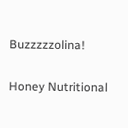Buzzzzzolina!


Honey Nutritional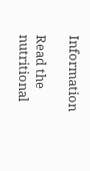Information

Read the nutritional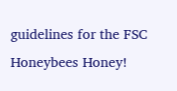guidelines for the FSC Honeybees Honey!